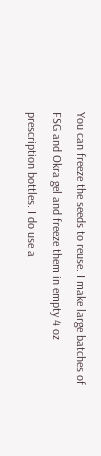You can freeze the seeds to reuse. I make large batches of FSG and Okra gel and freeze them in empty 4 oz prescription bottles. I do use a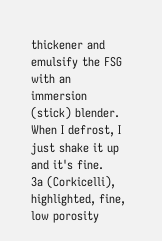thickener and emulsify the FSG with an immersion (stick) blender. When I defrost, I just shake it up and it's fine.
3a (Corkicelli), highlighted, fine, low porosity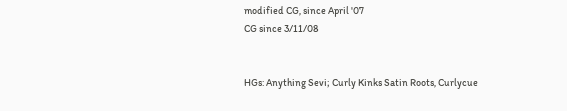modified CG, since April '07
CG since 3/11/08


HGs: Anything Sevi; Curly Kinks Satin Roots, Curlycue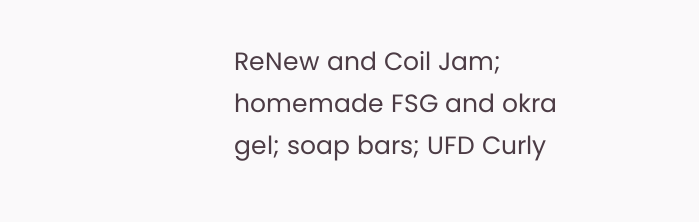ReNew and Coil Jam; homemade FSG and okra gel; soap bars; UFD Curly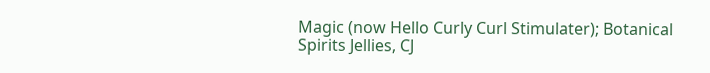Magic (now Hello Curly Curl Stimulater); Botanical Spirits Jellies, CJ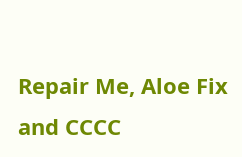Repair Me, Aloe Fix and CCCC